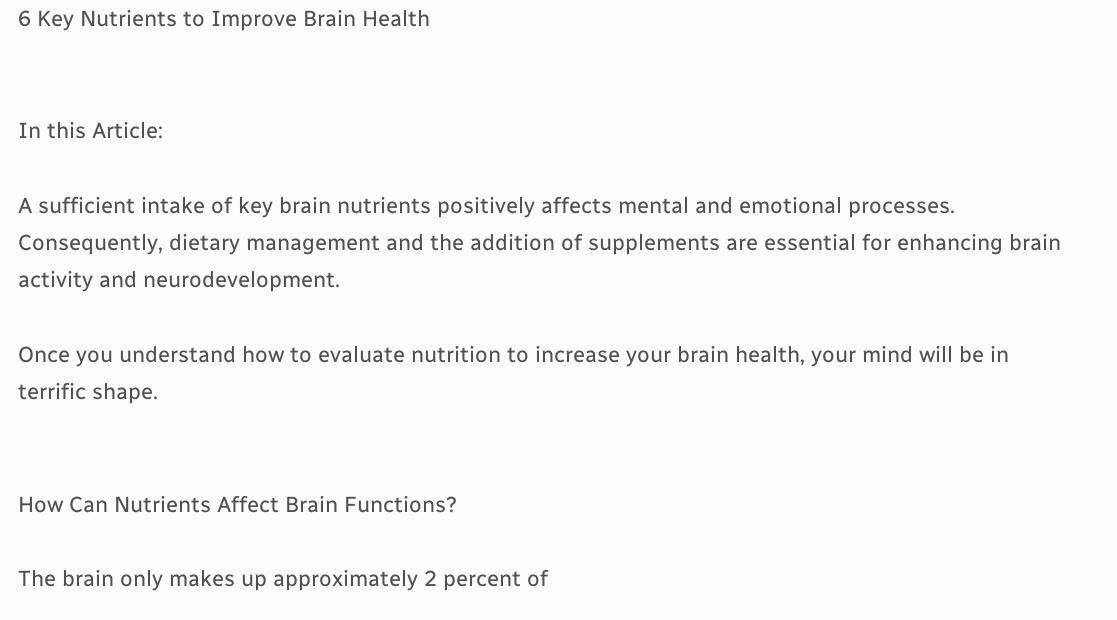6 Key Nutrients to Improve Brain Health


In this Article:

A sufficient intake of key brain nutrients positively affects mental and emotional processes. Consequently, dietary management and the addition of supplements are essential for enhancing brain activity and neurodevelopment.

Once you understand how to evaluate nutrition to increase your brain health, your mind will be in terrific shape.


How Can Nutrients Affect Brain Functions?

The brain only makes up approximately 2 percent of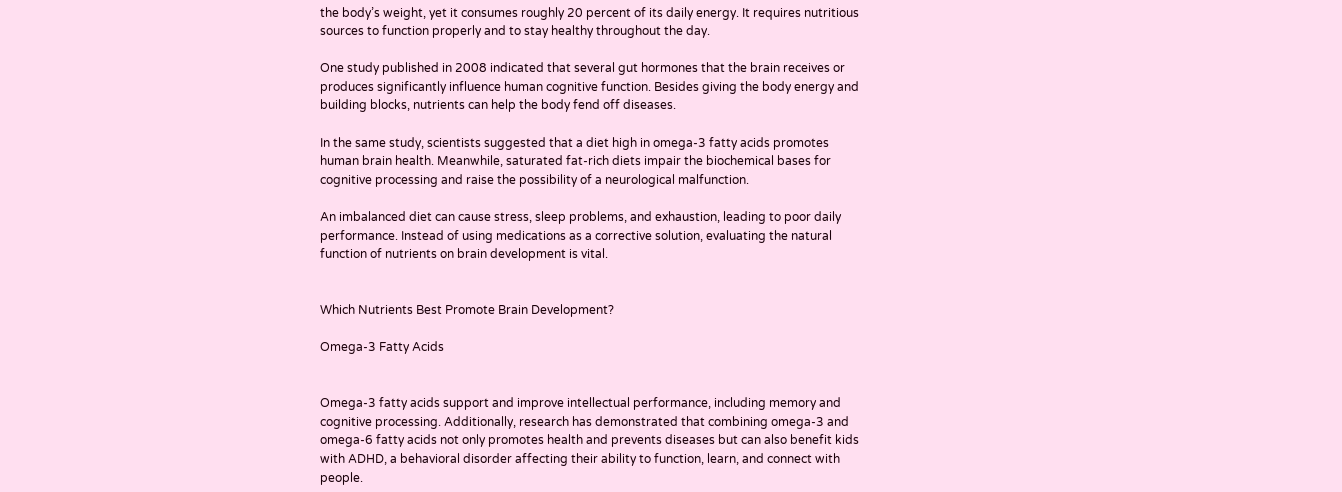the body’s weight, yet it consumes roughly 20 percent of its daily energy. It requires nutritious sources to function properly and to stay healthy throughout the day.

One study published in 2008 indicated that several gut hormones that the brain receives or produces significantly influence human cognitive function. Besides giving the body energy and building blocks, nutrients can help the body fend off diseases.

In the same study, scientists suggested that a diet high in omega-3 fatty acids promotes human brain health. Meanwhile, saturated fat-rich diets impair the biochemical bases for cognitive processing and raise the possibility of a neurological malfunction.

An imbalanced diet can cause stress, sleep problems, and exhaustion, leading to poor daily performance. Instead of using medications as a corrective solution, evaluating the natural function of nutrients on brain development is vital.


Which Nutrients Best Promote Brain Development?

Omega-3 Fatty Acids


Omega-3 fatty acids support and improve intellectual performance, including memory and cognitive processing. Additionally, research has demonstrated that combining omega-3 and omega-6 fatty acids not only promotes health and prevents diseases but can also benefit kids with ADHD, a behavioral disorder affecting their ability to function, learn, and connect with people.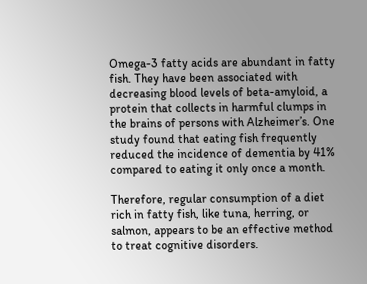Omega-3 fatty acids are abundant in fatty fish. They have been associated with decreasing blood levels of beta-amyloid, a protein that collects in harmful clumps in the brains of persons with Alzheimer’s. One study found that eating fish frequently reduced the incidence of dementia by 41% compared to eating it only once a month.

Therefore, regular consumption of a diet rich in fatty fish, like tuna, herring, or salmon, appears to be an effective method to treat cognitive disorders.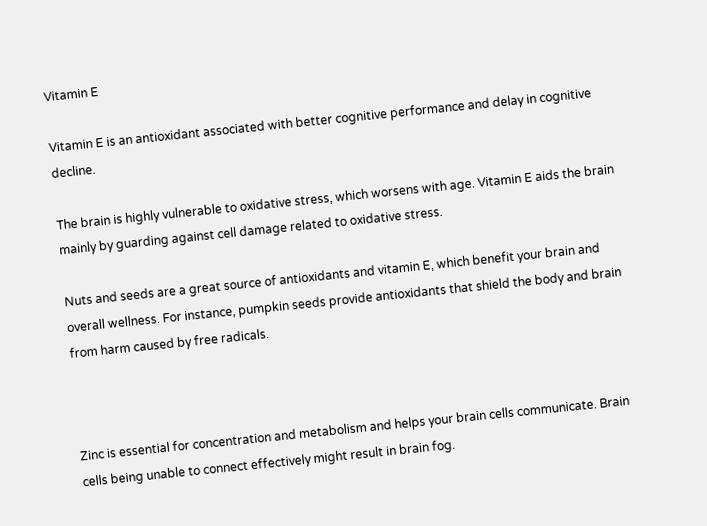Vitamin E

Vitamin E is an antioxidant associated with better cognitive performance and delay in cognitive decline.

The brain is highly vulnerable to oxidative stress, which worsens with age. Vitamin E aids the brain mainly by guarding against cell damage related to oxidative stress.

Nuts and seeds are a great source of antioxidants and vitamin E, which benefit your brain and overall wellness. For instance, pumpkin seeds provide antioxidants that shield the body and brain from harm caused by free radicals.



Zinc is essential for concentration and metabolism and helps your brain cells communicate. Brain cells being unable to connect effectively might result in brain fog.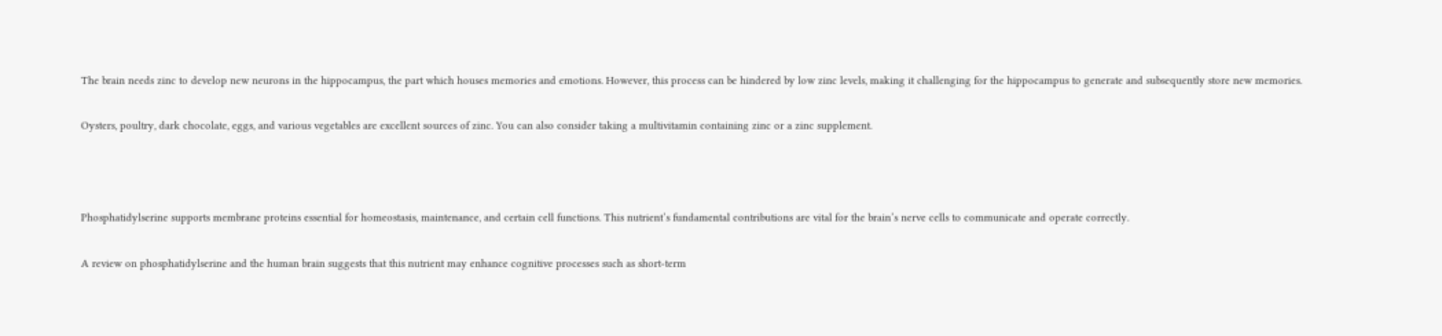The brain needs zinc to develop new neurons in the hippocampus, the part which houses memories and emotions. However, this process can be hindered by low zinc levels, making it challenging for the hippocampus to generate and subsequently store new memories.

Oysters, poultry, dark chocolate, eggs, and various vegetables are excellent sources of zinc. You can also consider taking a multivitamin containing zinc or a zinc supplement.



Phosphatidylserine supports membrane proteins essential for homeostasis, maintenance, and certain cell functions. This nutrient’s fundamental contributions are vital for the brain’s nerve cells to communicate and operate correctly.

A review on phosphatidylserine and the human brain suggests that this nutrient may enhance cognitive processes such as short-term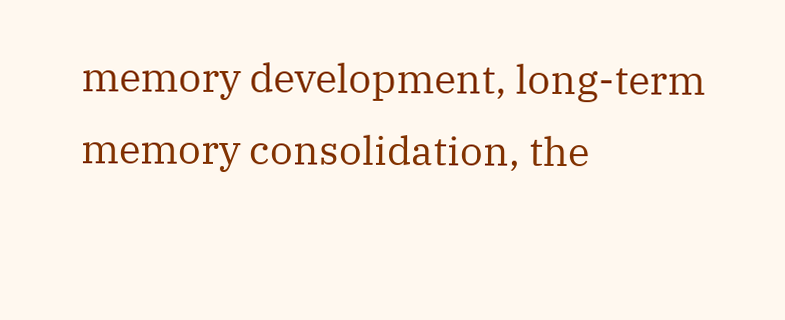memory development, long-term memory consolidation, the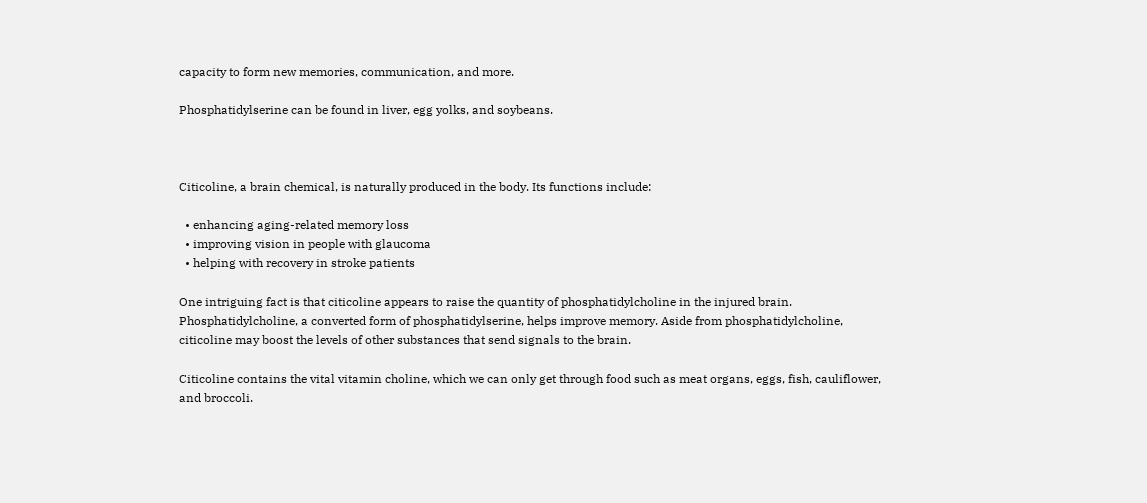capacity to form new memories, communication, and more.

Phosphatidylserine can be found in liver, egg yolks, and soybeans.



Citicoline, a brain chemical, is naturally produced in the body. Its functions include:

  • enhancing aging-related memory loss
  • improving vision in people with glaucoma
  • helping with recovery in stroke patients

One intriguing fact is that citicoline appears to raise the quantity of phosphatidylcholine in the injured brain. Phosphatidylcholine, a converted form of phosphatidylserine, helps improve memory. Aside from phosphatidylcholine, citicoline may boost the levels of other substances that send signals to the brain.

Citicoline contains the vital vitamin choline, which we can only get through food such as meat organs, eggs, fish, cauliflower, and broccoli.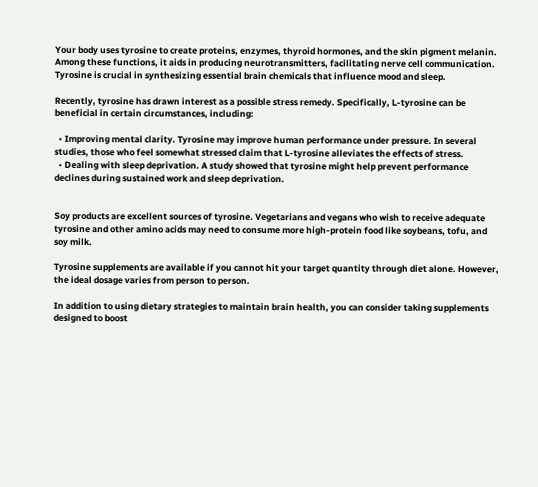Your body uses tyrosine to create proteins, enzymes, thyroid hormones, and the skin pigment melanin. Among these functions, it aids in producing neurotransmitters, facilitating nerve cell communication. Tyrosine is crucial in synthesizing essential brain chemicals that influence mood and sleep.

Recently, tyrosine has drawn interest as a possible stress remedy. Specifically, L-tyrosine can be beneficial in certain circumstances, including:

  • Improving mental clarity. Tyrosine may improve human performance under pressure. In several studies, those who feel somewhat stressed claim that L-tyrosine alleviates the effects of stress.
  • Dealing with sleep deprivation. A study showed that tyrosine might help prevent performance declines during sustained work and sleep deprivation.


Soy products are excellent sources of tyrosine. Vegetarians and vegans who wish to receive adequate tyrosine and other amino acids may need to consume more high-protein food like soybeans, tofu, and soy milk.

Tyrosine supplements are available if you cannot hit your target quantity through diet alone. However, the ideal dosage varies from person to person.

In addition to using dietary strategies to maintain brain health, you can consider taking supplements designed to boost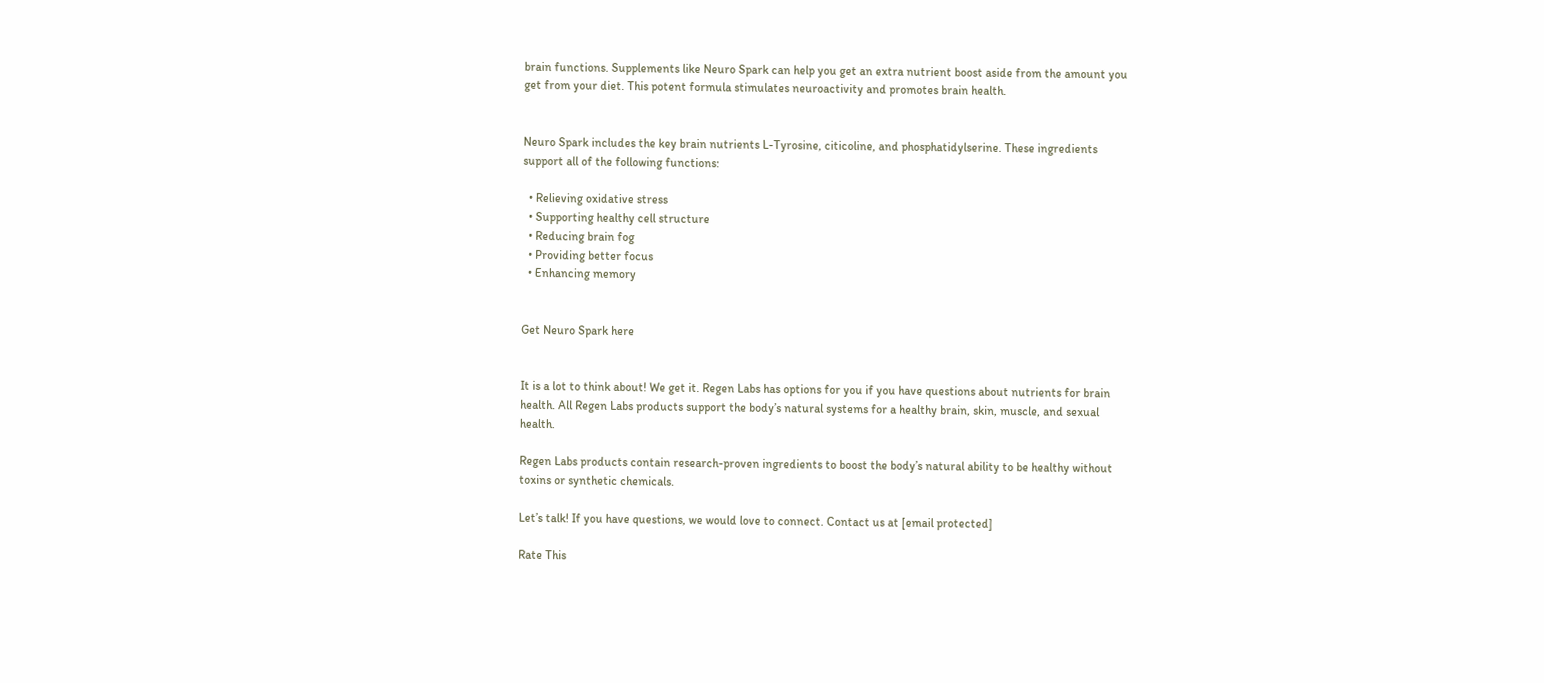brain functions. Supplements like Neuro Spark can help you get an extra nutrient boost aside from the amount you get from your diet. This potent formula stimulates neuroactivity and promotes brain health.


Neuro Spark includes the key brain nutrients L-Tyrosine, citicoline, and phosphatidylserine. These ingredients support all of the following functions:

  • Relieving oxidative stress
  • Supporting healthy cell structure
  • Reducing brain fog
  • Providing better focus
  • Enhancing memory


Get Neuro Spark here


It is a lot to think about! We get it. Regen Labs has options for you if you have questions about nutrients for brain health. All Regen Labs products support the body’s natural systems for a healthy brain, skin, muscle, and sexual health.

Regen Labs products contain research-proven ingredients to boost the body’s natural ability to be healthy without toxins or synthetic chemicals.

Let’s talk! If you have questions, we would love to connect. Contact us at [email protected]

Rate This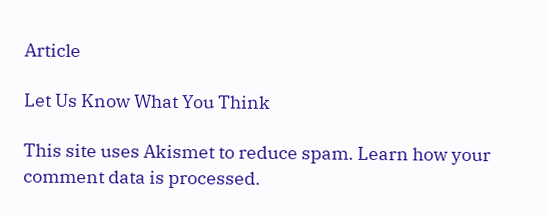Article

Let Us Know What You Think

This site uses Akismet to reduce spam. Learn how your comment data is processed.